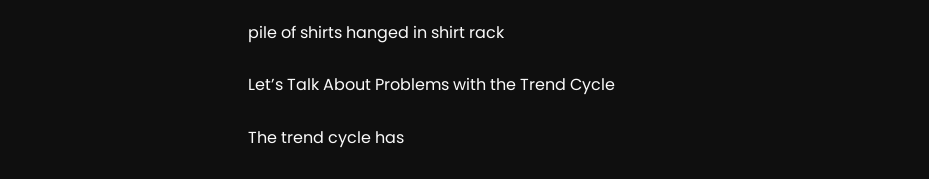pile of shirts hanged in shirt rack

Let’s Talk About Problems with the Trend Cycle

The trend cycle has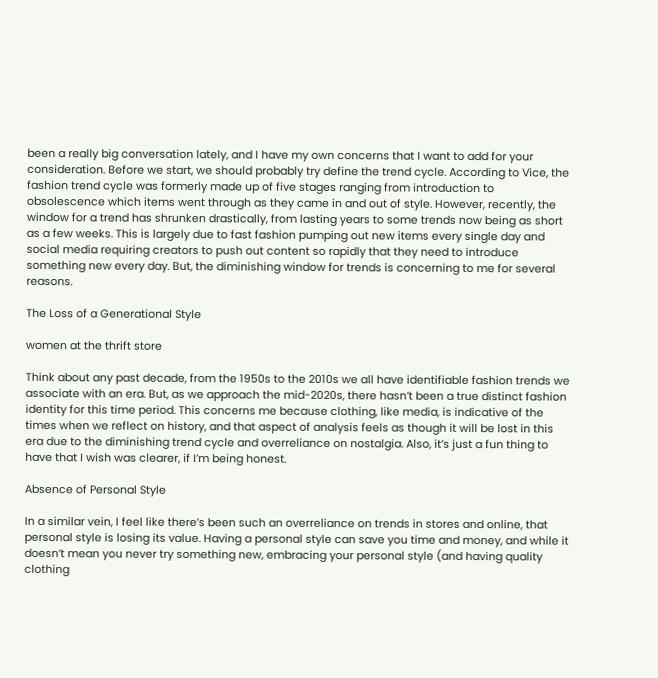been a really big conversation lately, and I have my own concerns that I want to add for your consideration. Before we start, we should probably try define the trend cycle. According to Vice, the fashion trend cycle was formerly made up of five stages ranging from introduction to obsolescence which items went through as they came in and out of style. However, recently, the window for a trend has shrunken drastically, from lasting years to some trends now being as short as a few weeks. This is largely due to fast fashion pumping out new items every single day and social media requiring creators to push out content so rapidly that they need to introduce something new every day. But, the diminishing window for trends is concerning to me for several reasons.

The Loss of a Generational Style

women at the thrift store

Think about any past decade, from the 1950s to the 2010s we all have identifiable fashion trends we associate with an era. But, as we approach the mid-2020s, there hasn’t been a true distinct fashion identity for this time period. This concerns me because clothing, like media, is indicative of the times when we reflect on history, and that aspect of analysis feels as though it will be lost in this era due to the diminishing trend cycle and overreliance on nostalgia. Also, it’s just a fun thing to have that I wish was clearer, if I’m being honest.

Absence of Personal Style

In a similar vein, I feel like there’s been such an overreliance on trends in stores and online, that personal style is losing its value. Having a personal style can save you time and money, and while it doesn’t mean you never try something new, embracing your personal style (and having quality clothing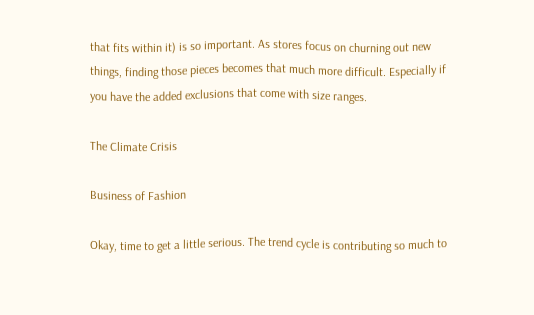that fits within it) is so important. As stores focus on churning out new things, finding those pieces becomes that much more difficult. Especially if you have the added exclusions that come with size ranges.

The Climate Crisis

Business of Fashion

Okay, time to get a little serious. The trend cycle is contributing so much to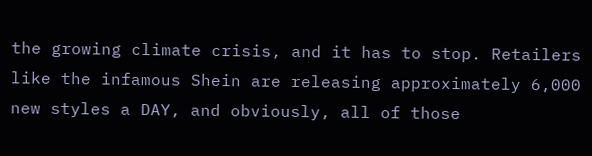the growing climate crisis, and it has to stop. Retailers like the infamous Shein are releasing approximately 6,000 new styles a DAY, and obviously, all of those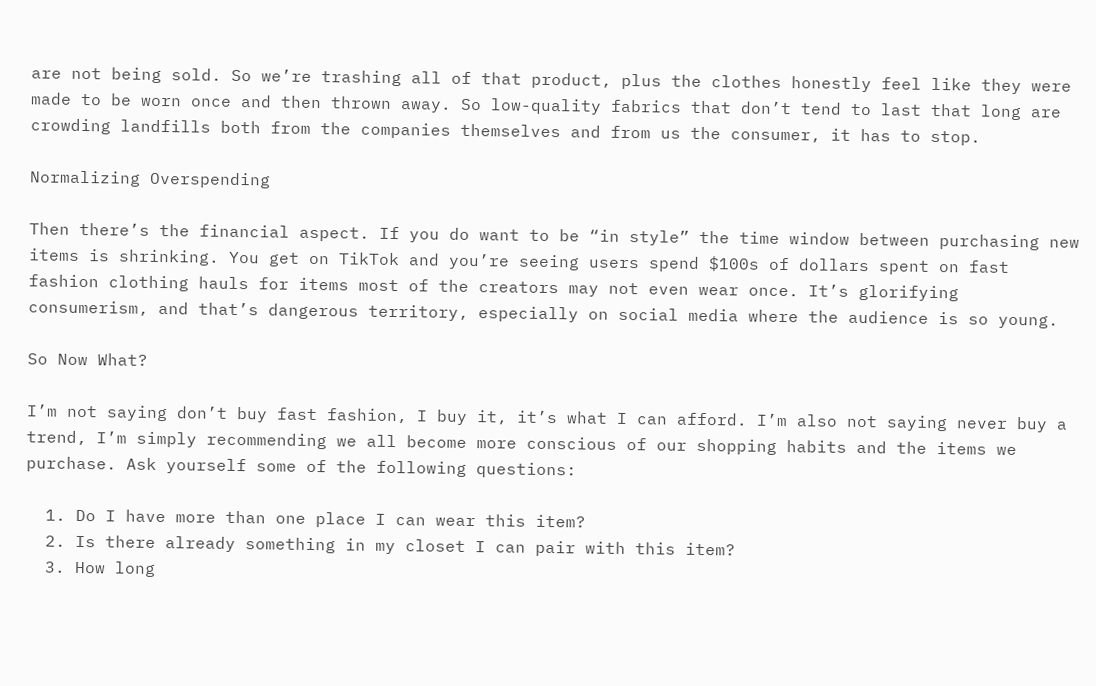are not being sold. So we’re trashing all of that product, plus the clothes honestly feel like they were made to be worn once and then thrown away. So low-quality fabrics that don’t tend to last that long are crowding landfills both from the companies themselves and from us the consumer, it has to stop.

Normalizing Overspending

Then there’s the financial aspect. If you do want to be “in style” the time window between purchasing new items is shrinking. You get on TikTok and you’re seeing users spend $100s of dollars spent on fast fashion clothing hauls for items most of the creators may not even wear once. It’s glorifying consumerism, and that’s dangerous territory, especially on social media where the audience is so young.

So Now What?

I’m not saying don’t buy fast fashion, I buy it, it’s what I can afford. I’m also not saying never buy a trend, I’m simply recommending we all become more conscious of our shopping habits and the items we purchase. Ask yourself some of the following questions:

  1. Do I have more than one place I can wear this item?
  2. Is there already something in my closet I can pair with this item?
  3. How long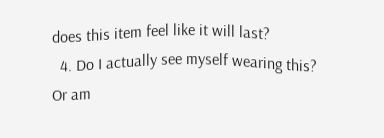does this item feel like it will last?
  4. Do I actually see myself wearing this? Or am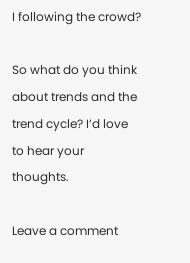I following the crowd?

So what do you think about trends and the trend cycle? I’d love to hear your thoughts.

Leave a comment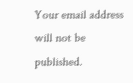Your email address will not be published.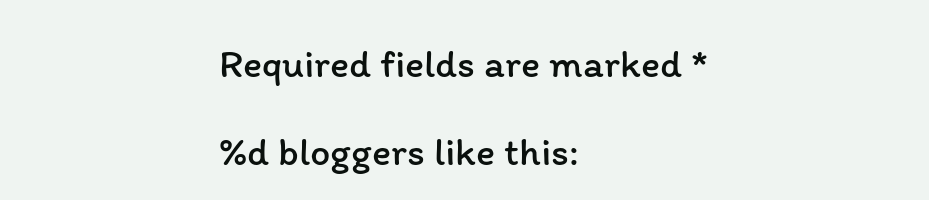Required fields are marked *

%d bloggers like this: